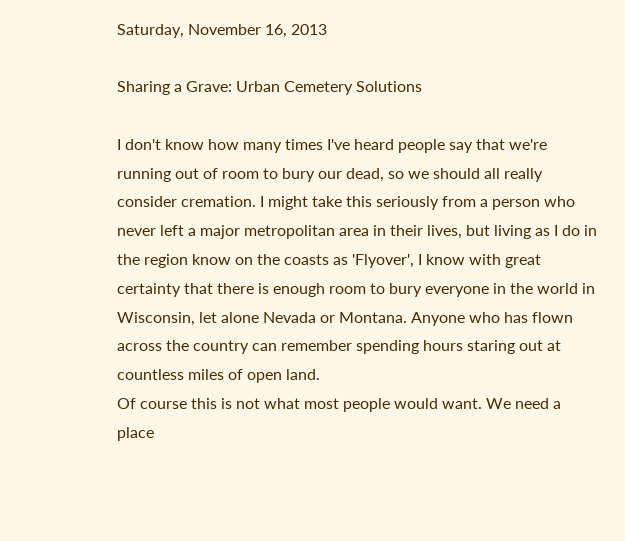Saturday, November 16, 2013

Sharing a Grave: Urban Cemetery Solutions

I don't know how many times I've heard people say that we're running out of room to bury our dead, so we should all really consider cremation. I might take this seriously from a person who never left a major metropolitan area in their lives, but living as I do in the region know on the coasts as 'Flyover', I know with great certainty that there is enough room to bury everyone in the world in Wisconsin, let alone Nevada or Montana. Anyone who has flown across the country can remember spending hours staring out at countless miles of open land.
Of course this is not what most people would want. We need a place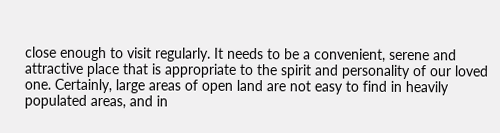close enough to visit regularly. It needs to be a convenient, serene and attractive place that is appropriate to the spirit and personality of our loved one. Certainly, large areas of open land are not easy to find in heavily populated areas, and in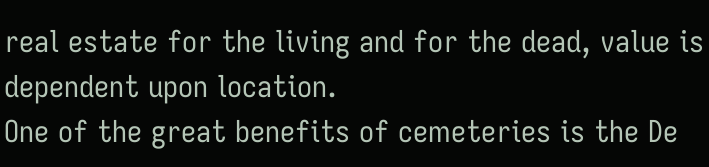real estate for the living and for the dead, value is dependent upon location.
One of the great benefits of cemeteries is the De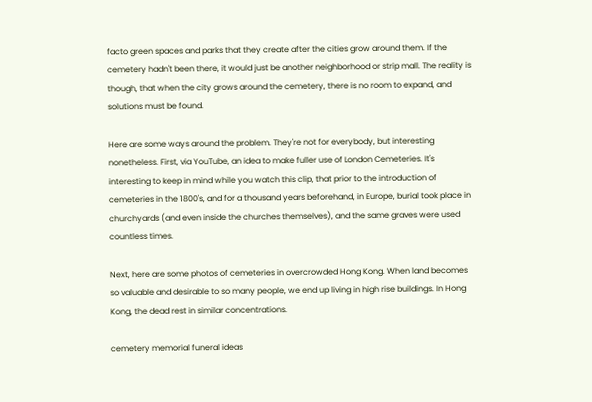facto green spaces and parks that they create after the cities grow around them. If the cemetery hadn't been there, it would just be another neighborhood or strip mall. The reality is though, that when the city grows around the cemetery, there is no room to expand, and solutions must be found.

Here are some ways around the problem. They're not for everybody, but interesting nonetheless. First, via YouTube, an idea to make fuller use of London Cemeteries. It's interesting to keep in mind while you watch this clip, that prior to the introduction of cemeteries in the 1800's, and for a thousand years beforehand, in Europe, burial took place in churchyards (and even inside the churches themselves), and the same graves were used countless times.

Next, here are some photos of cemeteries in overcrowded Hong Kong. When land becomes so valuable and desirable to so many people, we end up living in high rise buildings. In Hong Kong, the dead rest in similar concentrations.

cemetery memorial funeral ideas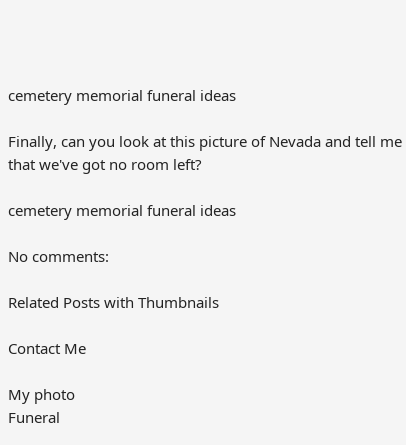cemetery memorial funeral ideas

Finally, can you look at this picture of Nevada and tell me that we've got no room left?

cemetery memorial funeral ideas

No comments:

Related Posts with Thumbnails

Contact Me

My photo
Funeral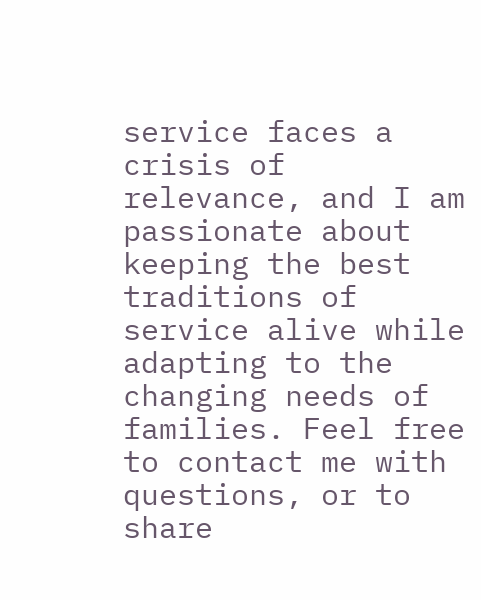service faces a crisis of relevance, and I am passionate about keeping the best traditions of service alive while adapting to the changing needs of families. Feel free to contact me with questions, or to share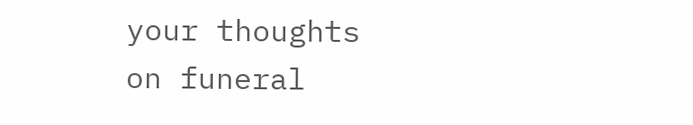your thoughts on funeral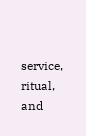service, ritual, and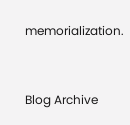memorialization.


Blog Archive